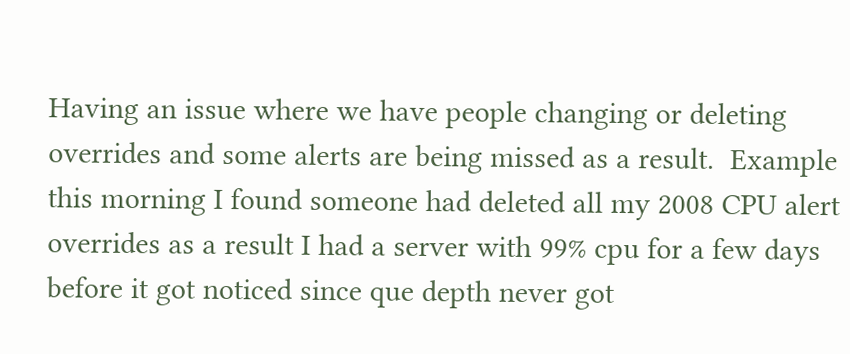Having an issue where we have people changing or deleting overrides and some alerts are being missed as a result.  Example this morning I found someone had deleted all my 2008 CPU alert overrides as a result I had a server with 99% cpu for a few days before it got noticed since que depth never got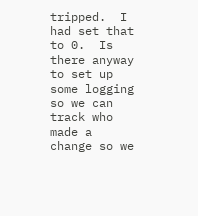tripped.  I had set that to 0.  Is there anyway to set up some logging so we can track who made a change so we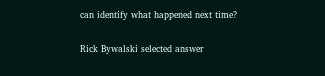can identify what happened next time?

Rick Bywalski selected answer